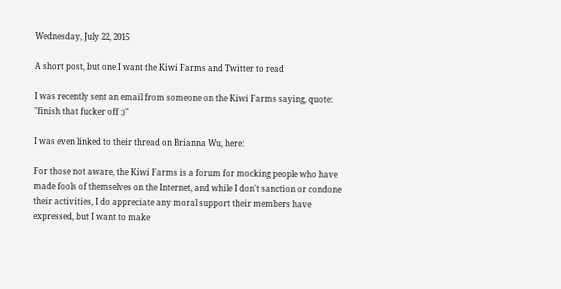Wednesday, July 22, 2015

A short post, but one I want the Kiwi Farms and Twitter to read

I was recently sent an email from someone on the Kiwi Farms saying, quote: "finish that fucker off :)"

I was even linked to their thread on Brianna Wu, here:

For those not aware, the Kiwi Farms is a forum for mocking people who have made fools of themselves on the Internet, and while I don't sanction or condone their activities, I do appreciate any moral support their members have expressed, but I want to make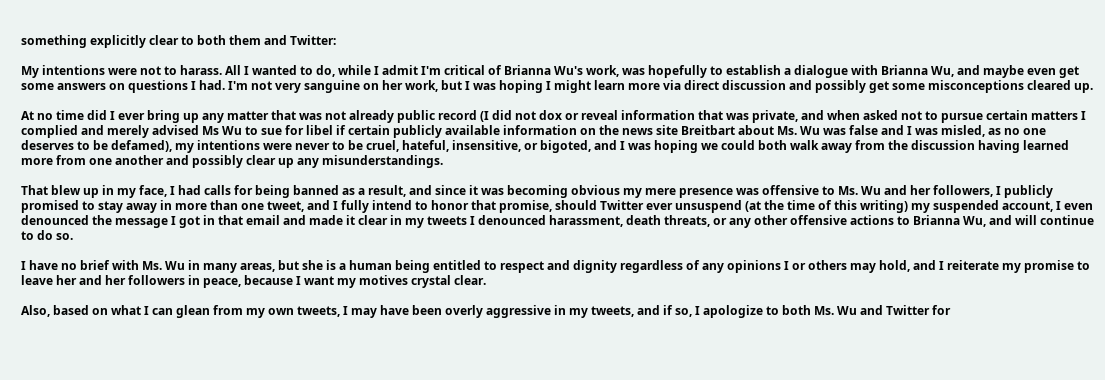something explicitly clear to both them and Twitter:

My intentions were not to harass. All I wanted to do, while I admit I'm critical of Brianna Wu's work, was hopefully to establish a dialogue with Brianna Wu, and maybe even get some answers on questions I had. I'm not very sanguine on her work, but I was hoping I might learn more via direct discussion and possibly get some misconceptions cleared up.

At no time did I ever bring up any matter that was not already public record (I did not dox or reveal information that was private, and when asked not to pursue certain matters I complied and merely advised Ms Wu to sue for libel if certain publicly available information on the news site Breitbart about Ms. Wu was false and I was misled, as no one deserves to be defamed), my intentions were never to be cruel, hateful, insensitive, or bigoted, and I was hoping we could both walk away from the discussion having learned more from one another and possibly clear up any misunderstandings.

That blew up in my face, I had calls for being banned as a result, and since it was becoming obvious my mere presence was offensive to Ms. Wu and her followers, I publicly promised to stay away in more than one tweet, and I fully intend to honor that promise, should Twitter ever unsuspend (at the time of this writing) my suspended account, I even denounced the message I got in that email and made it clear in my tweets I denounced harassment, death threats, or any other offensive actions to Brianna Wu, and will continue to do so.

I have no brief with Ms. Wu in many areas, but she is a human being entitled to respect and dignity regardless of any opinions I or others may hold, and I reiterate my promise to leave her and her followers in peace, because I want my motives crystal clear.

Also, based on what I can glean from my own tweets, I may have been overly aggressive in my tweets, and if so, I apologize to both Ms. Wu and Twitter for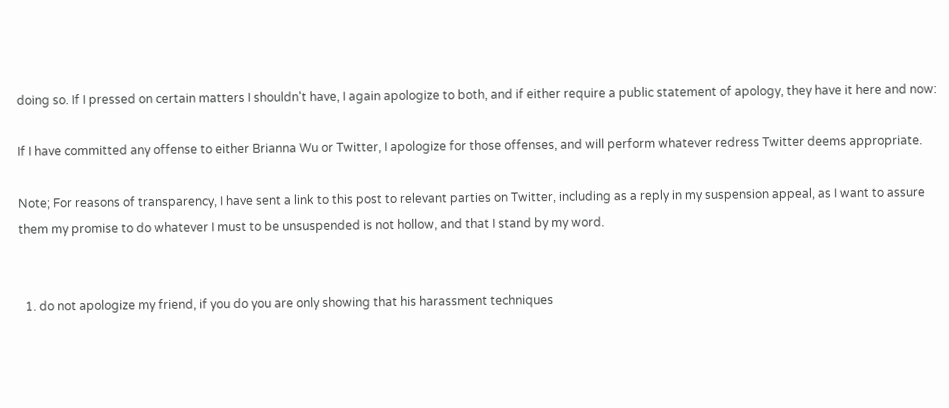doing so. If I pressed on certain matters I shouldn't have, I again apologize to both, and if either require a public statement of apology, they have it here and now:

If I have committed any offense to either Brianna Wu or Twitter, I apologize for those offenses, and will perform whatever redress Twitter deems appropriate.

Note; For reasons of transparency, I have sent a link to this post to relevant parties on Twitter, including as a reply in my suspension appeal, as I want to assure them my promise to do whatever I must to be unsuspended is not hollow, and that I stand by my word.


  1. do not apologize my friend, if you do you are only showing that his harassment techniques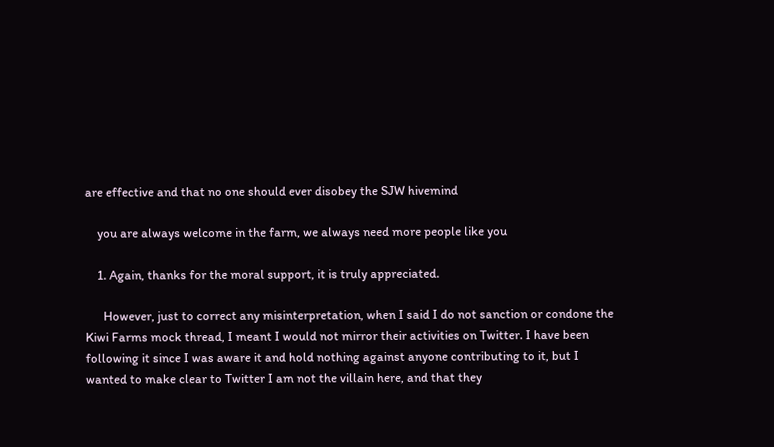are effective and that no one should ever disobey the SJW hivemind

    you are always welcome in the farm, we always need more people like you

    1. Again, thanks for the moral support, it is truly appreciated.

      However, just to correct any misinterpretation, when I said I do not sanction or condone the Kiwi Farms mock thread, I meant I would not mirror their activities on Twitter. I have been following it since I was aware it and hold nothing against anyone contributing to it, but I wanted to make clear to Twitter I am not the villain here, and that they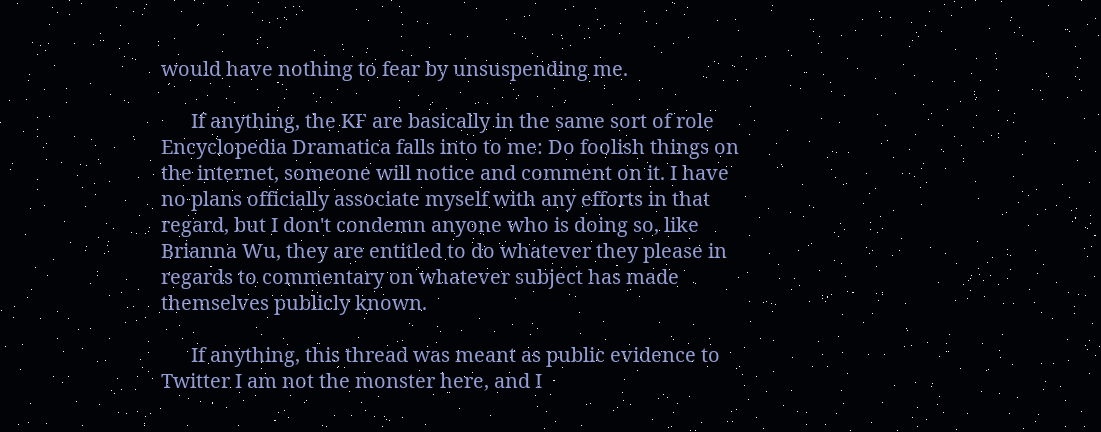would have nothing to fear by unsuspending me.

      If anything, the KF are basically in the same sort of role Encyclopedia Dramatica falls into to me: Do foolish things on the internet, someone will notice and comment on it. I have no plans officially associate myself with any efforts in that regard, but I don't condemn anyone who is doing so, like Brianna Wu, they are entitled to do whatever they please in regards to commentary on whatever subject has made themselves publicly known.

      If anything, this thread was meant as public evidence to Twitter I am not the monster here, and I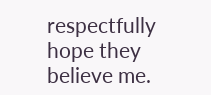respectfully hope they believe me.